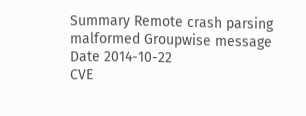Summary Remote crash parsing malformed Groupwise message
Date 2014-10-22
CVE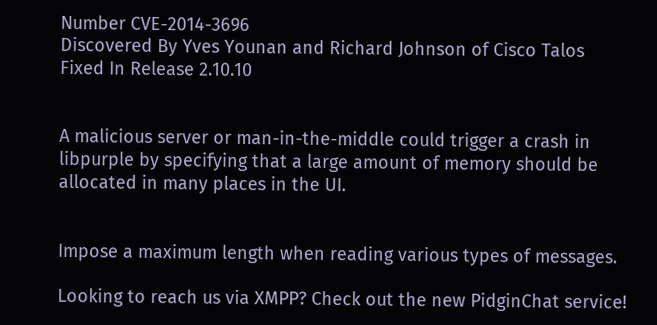Number CVE-2014-3696
Discovered By Yves Younan and Richard Johnson of Cisco Talos
Fixed In Release 2.10.10


A malicious server or man-in-the-middle could trigger a crash in libpurple by specifying that a large amount of memory should be allocated in many places in the UI.


Impose a maximum length when reading various types of messages.

Looking to reach us via XMPP? Check out the new PidginChat service!